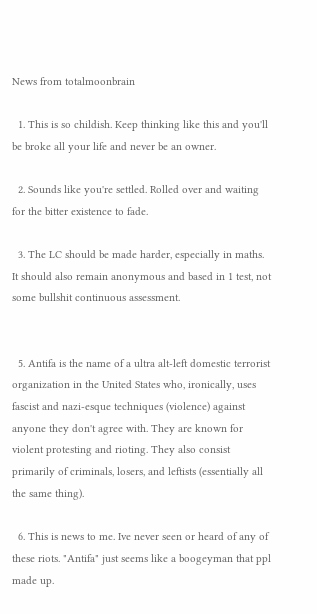News from totalmoonbrain

  1. This is so childish. Keep thinking like this and you'll be broke all your life and never be an owner.

  2. Sounds like you're settled. Rolled over and waiting for the bitter existence to fade.

  3. The LC should be made harder, especially in maths. It should also remain anonymous and based in 1 test, not some bullshit continuous assessment.


  5. Antifa is the name of a ultra alt-left domestic terrorist organization in the United States who, ironically, uses fascist and nazi-esque techniques (violence) against anyone they don't agree with. They are known for violent protesting and rioting. They also consist primarily of criminals, losers, and leftists (essentially all the same thing).

  6. This is news to me. Ive never seen or heard of any of these riots. "Antifa" just seems like a boogeyman that ppl made up.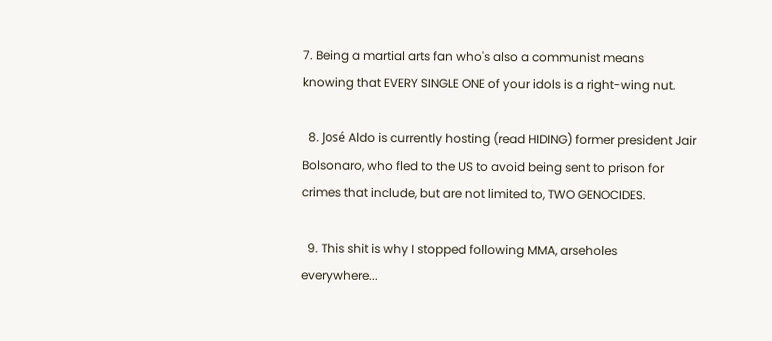7. Being a martial arts fan who's also a communist means knowing that EVERY SINGLE ONE of your idols is a right-wing nut.

  8. José Aldo is currently hosting (read HIDING) former president Jair Bolsonaro, who fled to the US to avoid being sent to prison for crimes that include, but are not limited to, TWO GENOCIDES.

  9. This shit is why I stopped following MMA, arseholes everywhere...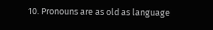10. Pronouns are as old as language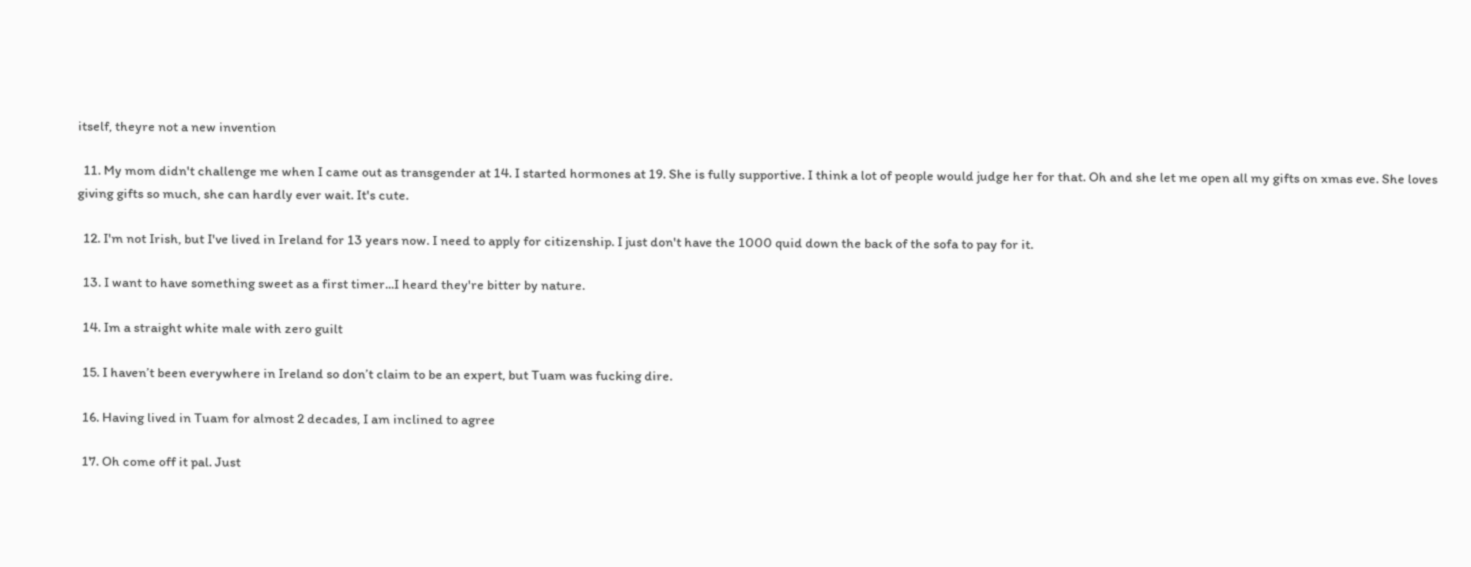itself, theyre not a new invention

  11. My mom didn't challenge me when I came out as transgender at 14. I started hormones at 19. She is fully supportive. I think a lot of people would judge her for that. Oh and she let me open all my gifts on xmas eve. She loves giving gifts so much, she can hardly ever wait. It's cute.

  12. I'm not Irish, but I've lived in Ireland for 13 years now. I need to apply for citizenship. I just don't have the 1000 quid down the back of the sofa to pay for it.

  13. I want to have something sweet as a first timer...I heard they're bitter by nature.

  14. Im a straight white male with zero guilt

  15. I haven’t been everywhere in Ireland so don’t claim to be an expert, but Tuam was fucking dire.

  16. Having lived in Tuam for almost 2 decades, I am inclined to agree

  17. Oh come off it pal. Just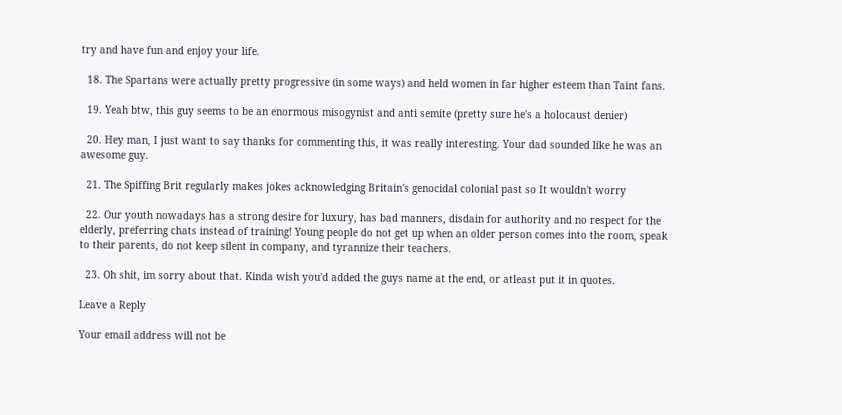try and have fun and enjoy your life.

  18. The Spartans were actually pretty progressive (in some ways) and held women in far higher esteem than Taint fans.

  19. Yeah btw, this guy seems to be an enormous misogynist and anti semite (pretty sure he's a holocaust denier)

  20. Hey man, I just want to say thanks for commenting this, it was really interesting. Your dad sounded like he was an awesome guy.

  21. The Spiffing Brit regularly makes jokes acknowledging Britain's genocidal colonial past so It wouldn't worry

  22. Our youth nowadays has a strong desire for luxury, has bad manners, disdain for authority and no respect for the elderly, preferring chats instead of training! Young people do not get up when an older person comes into the room, speak to their parents, do not keep silent in company, and tyrannize their teachers.

  23. Oh shit, im sorry about that. Kinda wish you'd added the guys name at the end, or atleast put it in quotes.

Leave a Reply

Your email address will not be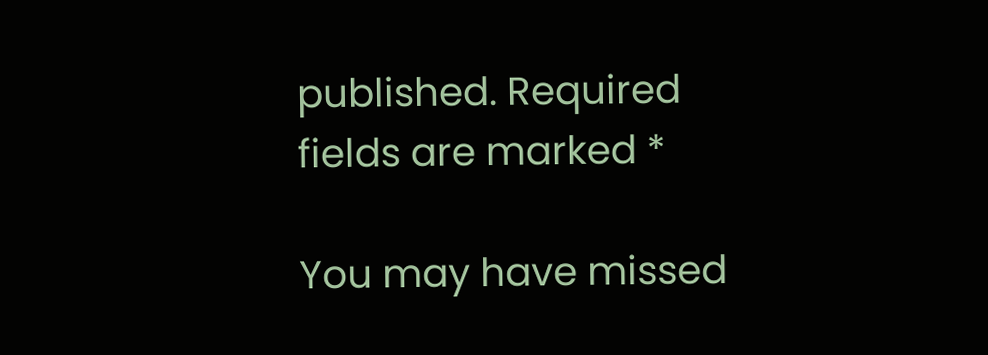published. Required fields are marked *

You may have missed